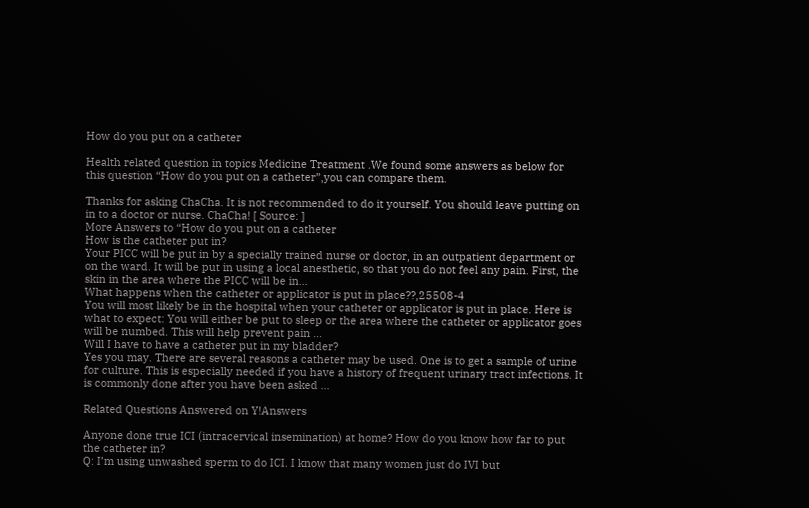How do you put on a catheter

Health related question in topics Medicine Treatment .We found some answers as below for this question “How do you put on a catheter”,you can compare them.

Thanks for asking ChaCha. It is not recommended to do it yourself. You should leave putting on in to a doctor or nurse. ChaCha! [ Source: ]
More Answers to “How do you put on a catheter
How is the catheter put in?
Your PICC will be put in by a specially trained nurse or doctor, in an outpatient department or on the ward. It will be put in using a local anesthetic, so that you do not feel any pain. First, the skin in the area where the PICC will be in…
What happens when the catheter or applicator is put in place??,25508-4
You will most likely be in the hospital when your catheter or applicator is put in place. Here is what to expect: You will either be put to sleep or the area where the catheter or applicator goes will be numbed. This will help prevent pain …
Will I have to have a catheter put in my bladder?
Yes you may. There are several reasons a catheter may be used. One is to get a sample of urine for culture. This is especially needed if you have a history of frequent urinary tract infections. It is commonly done after you have been asked …

Related Questions Answered on Y!Answers

Anyone done true ICI (intracervical insemination) at home? How do you know how far to put the catheter in?
Q: I’m using unwashed sperm to do ICI. I know that many women just do IVI but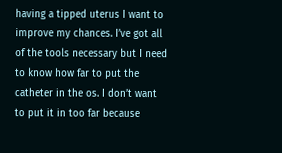having a tipped uterus I want to improve my chances. I’ve got all of the tools necessary but I need to know how far to put the catheter in the os. I don’t want to put it in too far because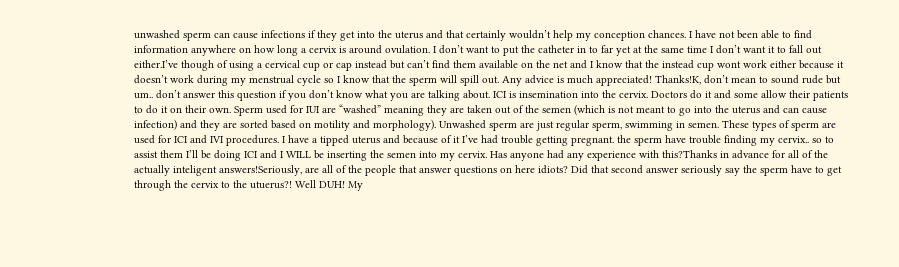unwashed sperm can cause infections if they get into the uterus and that certainly wouldn’t help my conception chances. I have not been able to find information anywhere on how long a cervix is around ovulation. I don’t want to put the catheter in to far yet at the same time I don’t want it to fall out either.I’ve though of using a cervical cup or cap instead but can’t find them available on the net and I know that the instead cup wont work either because it doesn’t work during my menstrual cycle so I know that the sperm will spill out. Any advice is much appreciated! Thanks!K, don’t mean to sound rude but um.. don’t answer this question if you don’t know what you are talking about. ICI is insemination into the cervix. Doctors do it and some allow their patients to do it on their own. Sperm used for IUI are “washed” meaning they are taken out of the semen (which is not meant to go into the uterus and can cause infection) and they are sorted based on motility and morphology). Unwashed sperm are just regular sperm, swimming in semen. These types of sperm are used for ICI and IVI procedures. I have a tipped uterus and because of it I’ve had trouble getting pregnant. the sperm have trouble finding my cervix.. so to assist them I’ll be doing ICI and I WILL be inserting the semen into my cervix. Has anyone had any experience with this?Thanks in advance for all of the actually inteligent answers!Seriously, are all of the people that answer questions on here idiots? Did that second answer seriously say the sperm have to get through the cervix to the utuerus?! Well DUH! My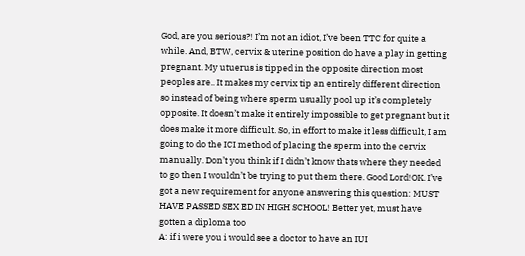God, are you serious?! I’m not an idiot, I’ve been TTC for quite a while. And, BTW, cervix & uterine position do have a play in getting pregnant. My utuerus is tipped in the opposite direction most peoples are.. It makes my cervix tip an entirely different direction so instead of being where sperm usually pool up it’s completely opposite. It doesn’t make it entirely impossible to get pregnant but it does make it more difficult. So, in effort to make it less difficult, I am going to do the ICI method of placing the sperm into the cervix manually. Don’t you think if I didn’t know thats where they needed to go then I wouldn’t be trying to put them there. Good Lord!OK. I’ve got a new requirement for anyone answering this question: MUST HAVE PASSED SEX ED IN HIGH SCHOOL! Better yet, must have gotten a diploma too
A: if i were you i would see a doctor to have an IUI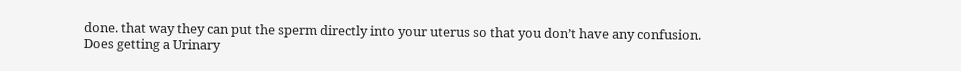done. that way they can put the sperm directly into your uterus so that you don’t have any confusion.
Does getting a Urinary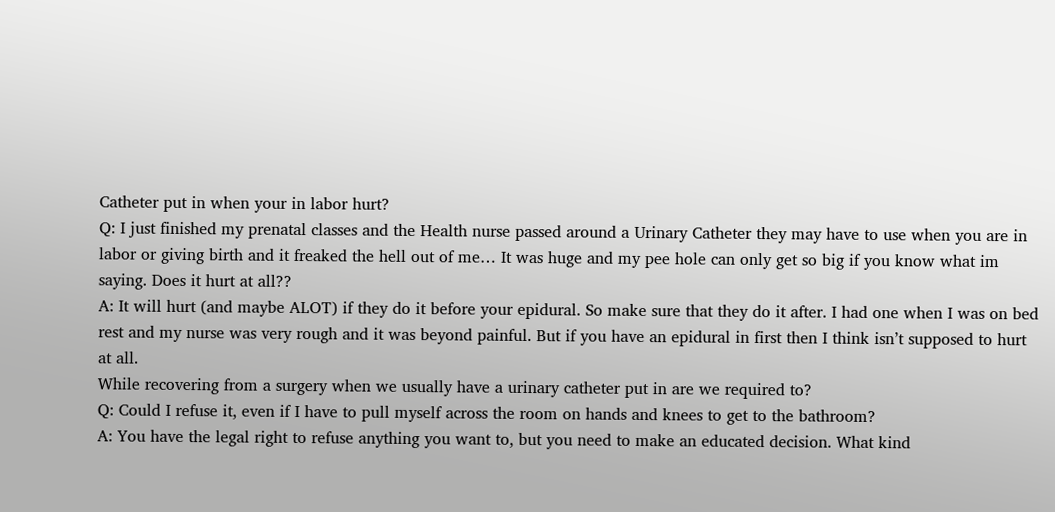Catheter put in when your in labor hurt?
Q: I just finished my prenatal classes and the Health nurse passed around a Urinary Catheter they may have to use when you are in labor or giving birth and it freaked the hell out of me… It was huge and my pee hole can only get so big if you know what im saying. Does it hurt at all??
A: It will hurt (and maybe ALOT) if they do it before your epidural. So make sure that they do it after. I had one when I was on bed rest and my nurse was very rough and it was beyond painful. But if you have an epidural in first then I think isn’t supposed to hurt at all.
While recovering from a surgery when we usually have a urinary catheter put in are we required to?
Q: Could I refuse it, even if I have to pull myself across the room on hands and knees to get to the bathroom?
A: You have the legal right to refuse anything you want to, but you need to make an educated decision. What kind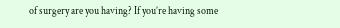of surgery are you having? If you’re having some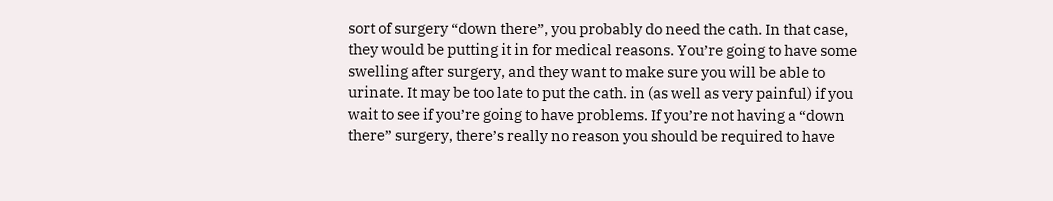sort of surgery “down there”, you probably do need the cath. In that case, they would be putting it in for medical reasons. You’re going to have some swelling after surgery, and they want to make sure you will be able to urinate. It may be too late to put the cath. in (as well as very painful) if you wait to see if you’re going to have problems. If you’re not having a “down there” surgery, there’s really no reason you should be required to have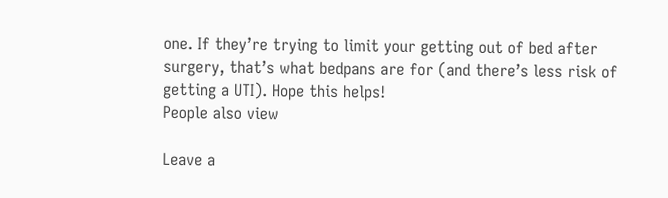one. If they’re trying to limit your getting out of bed after surgery, that’s what bedpans are for (and there’s less risk of getting a UTI). Hope this helps!
People also view

Leave a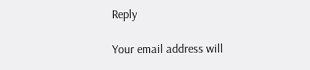Reply

Your email address will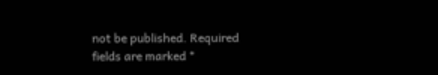not be published. Required fields are marked *